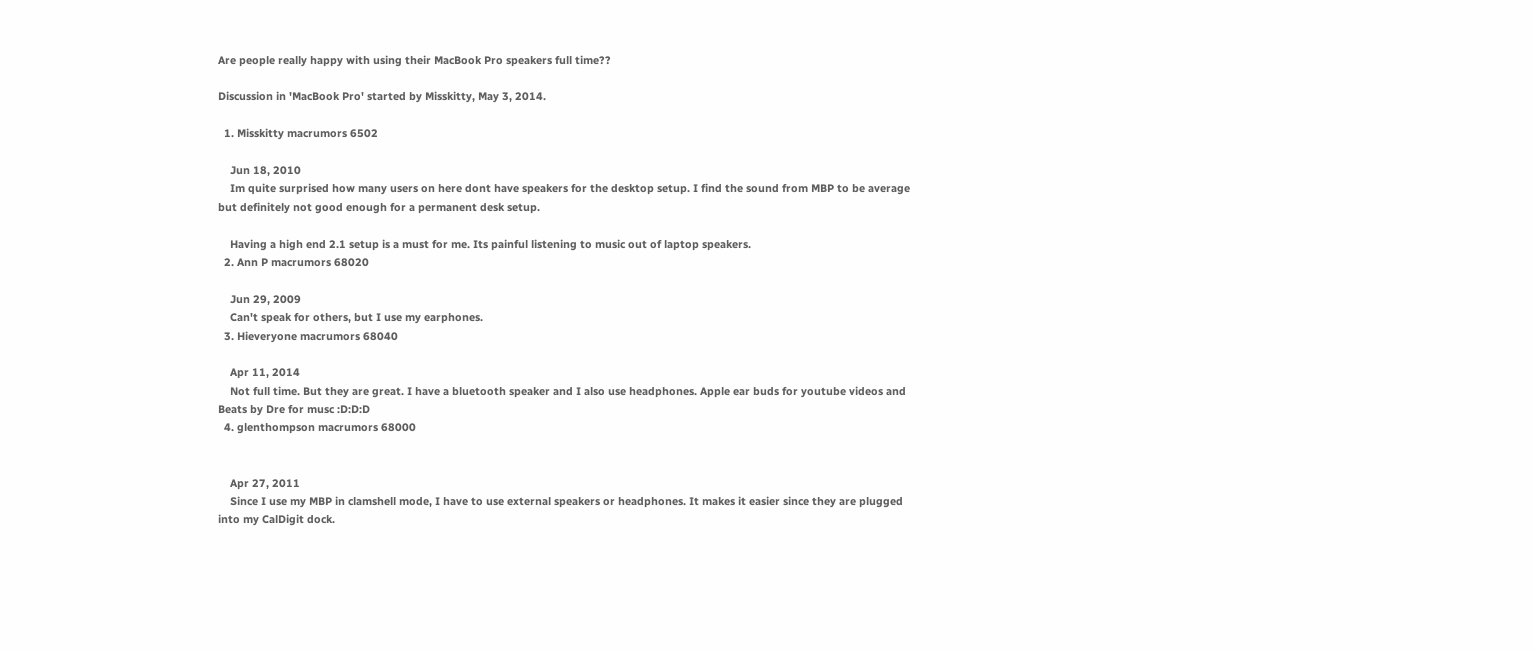Are people really happy with using their MacBook Pro speakers full time??

Discussion in 'MacBook Pro' started by Misskitty, May 3, 2014.

  1. Misskitty macrumors 6502

    Jun 18, 2010
    Im quite surprised how many users on here dont have speakers for the desktop setup. I find the sound from MBP to be average but definitely not good enough for a permanent desk setup.

    Having a high end 2.1 setup is a must for me. Its painful listening to music out of laptop speakers.
  2. Ann P macrumors 68020

    Jun 29, 2009
    Can't speak for others, but I use my earphones.
  3. Hieveryone macrumors 68040

    Apr 11, 2014
    Not full time. But they are great. I have a bluetooth speaker and I also use headphones. Apple ear buds for youtube videos and Beats by Dre for musc :D:D:D
  4. glenthompson macrumors 68000


    Apr 27, 2011
    Since I use my MBP in clamshell mode, I have to use external speakers or headphones. It makes it easier since they are plugged into my CalDigit dock.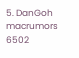5. DanGoh macrumors 6502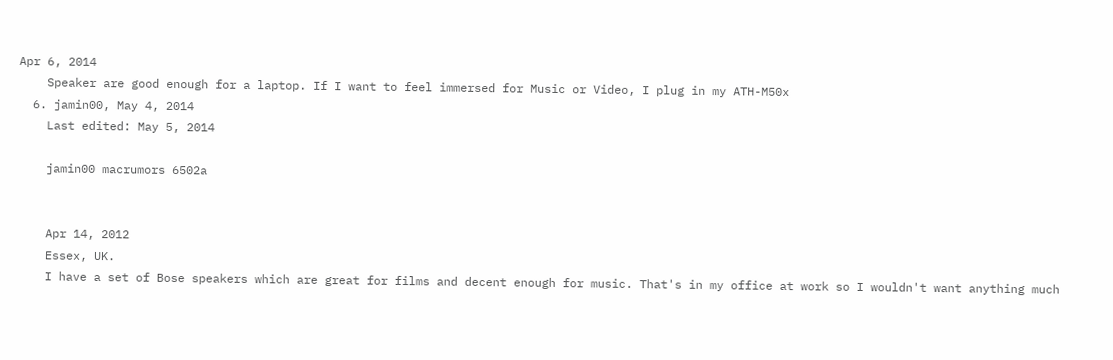Apr 6, 2014
    Speaker are good enough for a laptop. If I want to feel immersed for Music or Video, I plug in my ATH-M50x
  6. jamin00, May 4, 2014
    Last edited: May 5, 2014

    jamin00 macrumors 6502a


    Apr 14, 2012
    Essex, UK.
    I have a set of Bose speakers which are great for films and decent enough for music. That's in my office at work so I wouldn't want anything much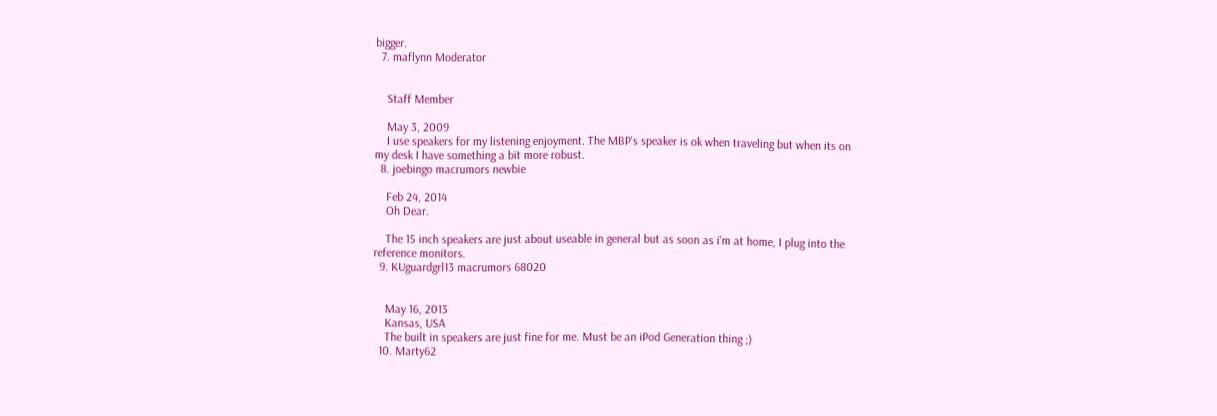bigger.
  7. maflynn Moderator


    Staff Member

    May 3, 2009
    I use speakers for my listening enjoyment. The MBP's speaker is ok when traveling but when its on my desk I have something a bit more robust.
  8. joebingo macrumors newbie

    Feb 24, 2014
    Oh Dear.

    The 15 inch speakers are just about useable in general but as soon as i'm at home, I plug into the reference monitors.
  9. KUguardgrl13 macrumors 68020


    May 16, 2013
    Kansas, USA
    The built in speakers are just fine for me. Must be an iPod Generation thing ;)
  10. Marty62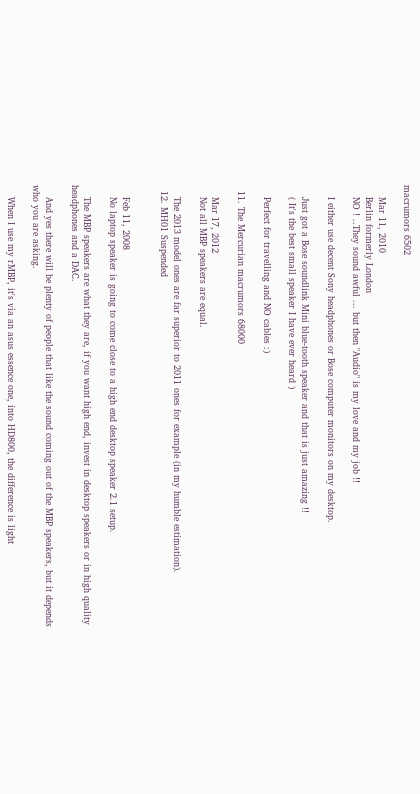macrumors 6502

    Mar 11, 2010
    Berlin formerly London
    NO ! ..They sound awful ... but then "Audio" is my love and my job !!

    I either use decent Sony headphones or Bose computer monitors on my desktop.

    Just got a Bose soundlink Mini blue-tooth speaker and that is just amazing !!
    ( It's the best small speaker I have ever heard )

    Perfect for travelling and NO cables :)

  11. The Mercurian macrumors 68000

    Mar 17, 2012
    Not all MBP speakers are equal.

    The 2013 model ones are far superior to 2011 ones for example (in my humble estimation).
  12. MH01 Suspended


    Feb 11, 2008
    No laptop speaker is going to come close to a high end desktop speaker 2.1 setup.

    The MBP speakers are what they are, if you want high end, invest in desktop speakers or in high quality headphones and a DAC.

    And yes there will be plenty of people that like the sound coming out of the MBP speakers, but it depends who you are asking.

    When I use my rMBP, it's via an asus essence one, into HD800, the difference is light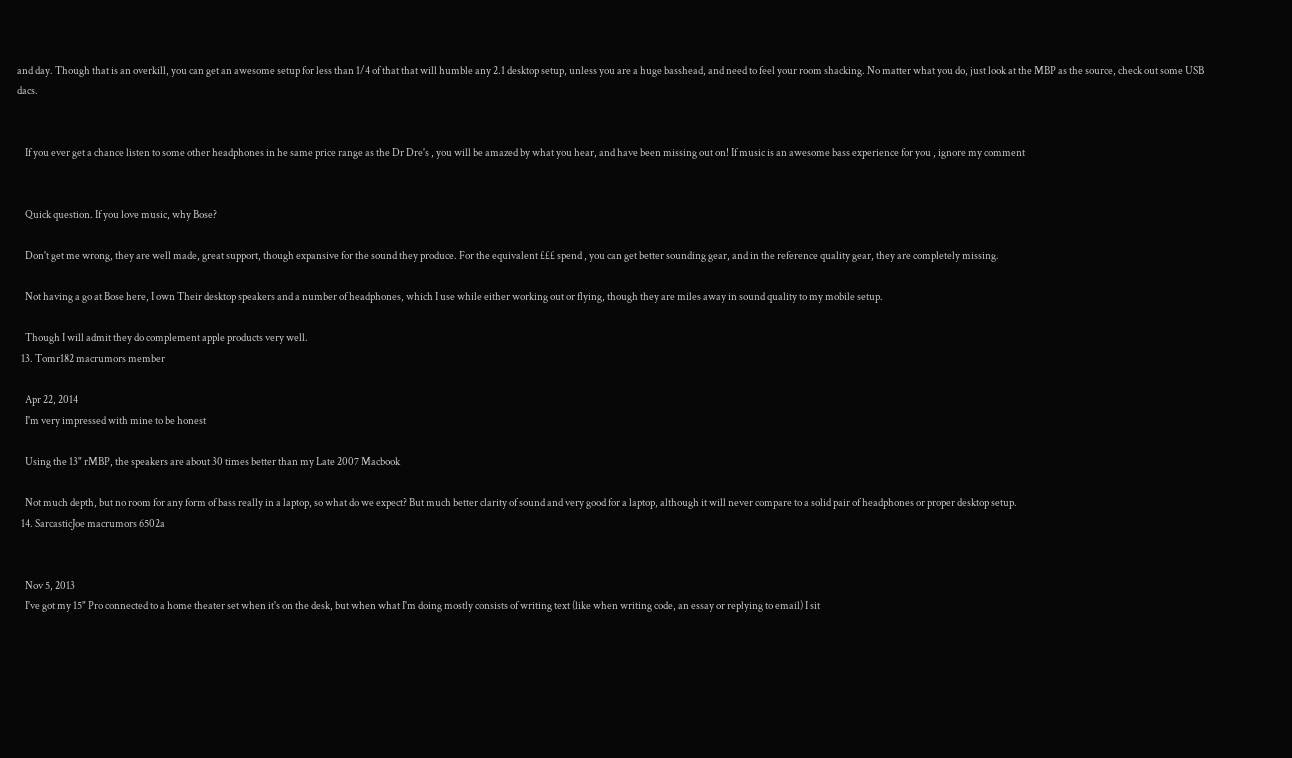and day. Though that is an overkill, you can get an awesome setup for less than 1/4 of that that will humble any 2.1 desktop setup, unless you are a huge basshead, and need to feel your room shacking. No matter what you do, just look at the MBP as the source, check out some USB dacs.


    If you ever get a chance listen to some other headphones in he same price range as the Dr Dre's , you will be amazed by what you hear, and have been missing out on! If music is an awesome bass experience for you , ignore my comment


    Quick question. If you love music, why Bose?

    Don't get me wrong, they are well made, great support, though expansive for the sound they produce. For the equivalent £££ spend , you can get better sounding gear, and in the reference quality gear, they are completely missing.

    Not having a go at Bose here, I own Their desktop speakers and a number of headphones, which I use while either working out or flying, though they are miles away in sound quality to my mobile setup.

    Though I will admit they do complement apple products very well.
  13. Tomr182 macrumors member

    Apr 22, 2014
    I'm very impressed with mine to be honest

    Using the 13" rMBP, the speakers are about 30 times better than my Late 2007 Macbook

    Not much depth, but no room for any form of bass really in a laptop, so what do we expect? But much better clarity of sound and very good for a laptop, although it will never compare to a solid pair of headphones or proper desktop setup.
  14. SarcasticJoe macrumors 6502a


    Nov 5, 2013
    I've got my 15" Pro connected to a home theater set when it's on the desk, but when what I'm doing mostly consists of writing text (like when writing code, an essay or replying to email) I sit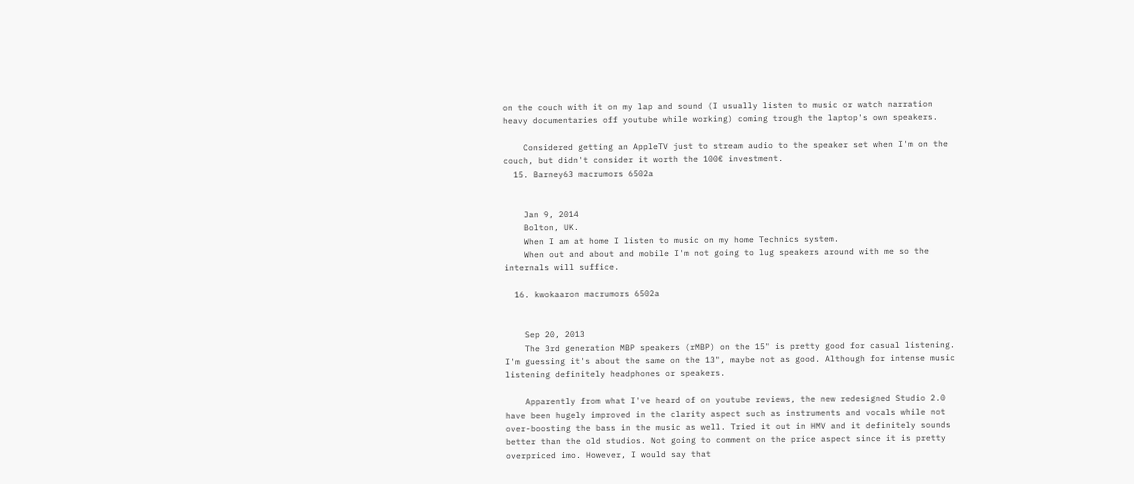on the couch with it on my lap and sound (I usually listen to music or watch narration heavy documentaries off youtube while working) coming trough the laptop's own speakers.

    Considered getting an AppleTV just to stream audio to the speaker set when I'm on the couch, but didn't consider it worth the 100€ investment.
  15. Barney63 macrumors 6502a


    Jan 9, 2014
    Bolton, UK.
    When I am at home I listen to music on my home Technics system.
    When out and about and mobile I'm not going to lug speakers around with me so the internals will suffice.

  16. kwokaaron macrumors 6502a


    Sep 20, 2013
    The 3rd generation MBP speakers (rMBP) on the 15" is pretty good for casual listening. I'm guessing it's about the same on the 13", maybe not as good. Although for intense music listening definitely headphones or speakers.

    Apparently from what I've heard of on youtube reviews, the new redesigned Studio 2.0 have been hugely improved in the clarity aspect such as instruments and vocals while not over-boosting the bass in the music as well. Tried it out in HMV and it definitely sounds better than the old studios. Not going to comment on the price aspect since it is pretty overpriced imo. However, I would say that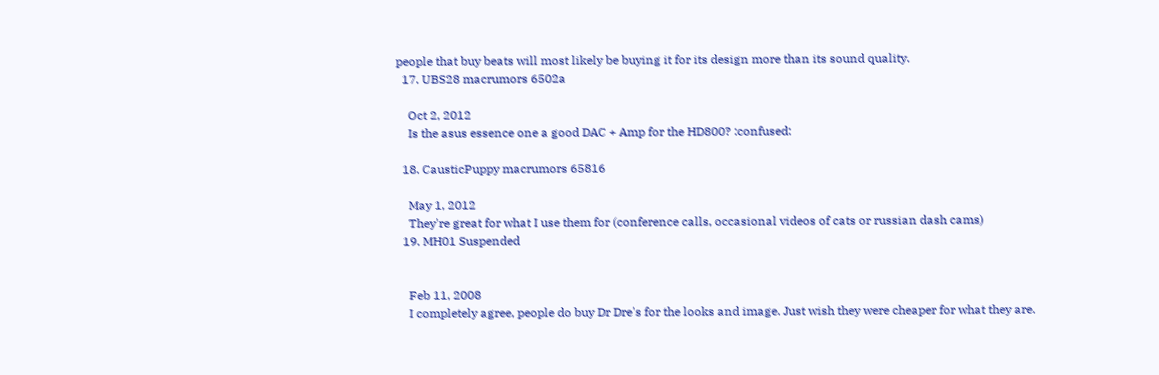people that buy beats will most likely be buying it for its design more than its sound quality.
  17. UBS28 macrumors 6502a

    Oct 2, 2012
    Is the asus essence one a good DAC + Amp for the HD800? :confused:

  18. CausticPuppy macrumors 65816

    May 1, 2012
    They're great for what I use them for (conference calls, occasional videos of cats or russian dash cams)
  19. MH01 Suspended


    Feb 11, 2008
    I completely agree, people do buy Dr Dre's for the looks and image. Just wish they were cheaper for what they are.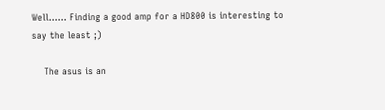Well...... Finding a good amp for a HD800 is interesting to say the least ;)

    The asus is an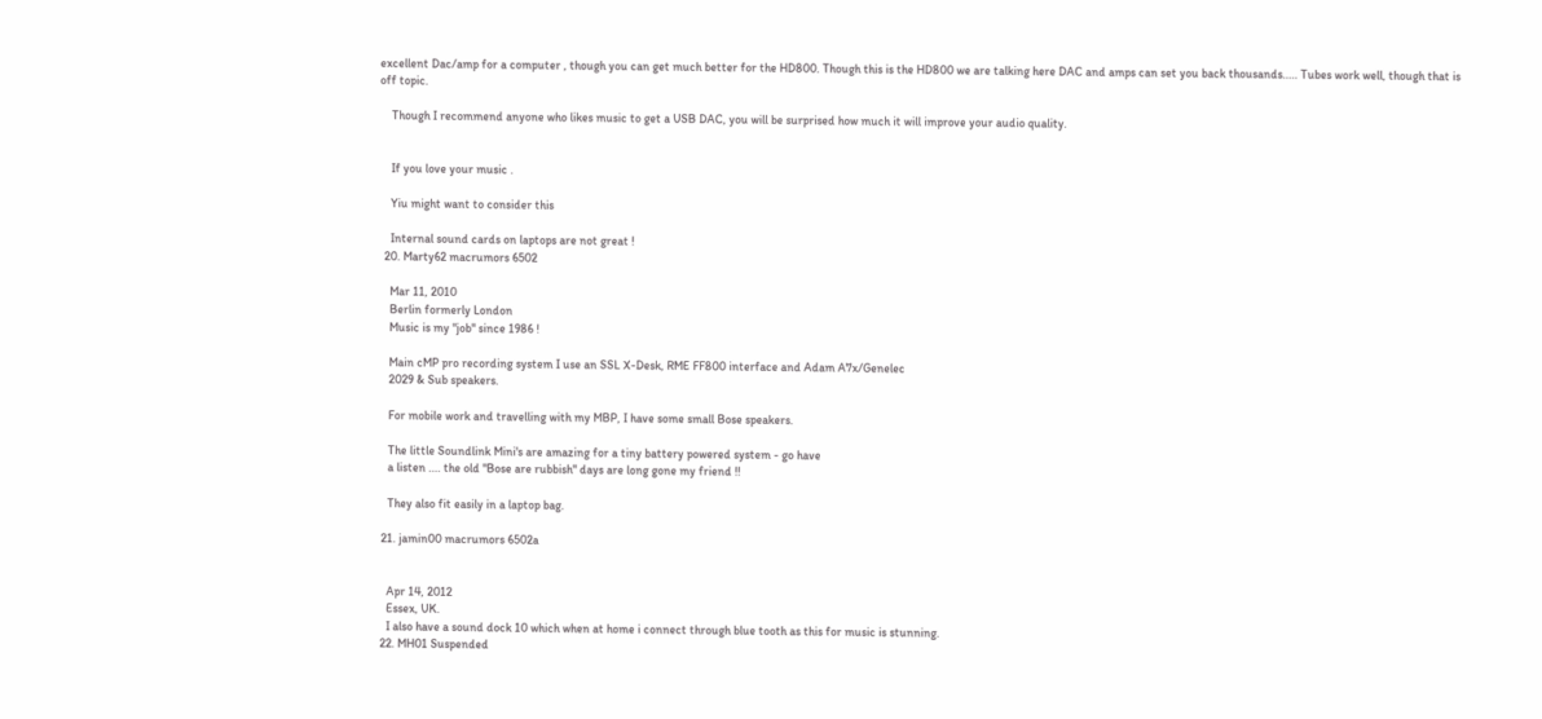excellent Dac/amp for a computer , though you can get much better for the HD800. Though this is the HD800 we are talking here DAC and amps can set you back thousands..... Tubes work well, though that is off topic.

    Though I recommend anyone who likes music to get a USB DAC, you will be surprised how much it will improve your audio quality.


    If you love your music .

    Yiu might want to consider this

    Internal sound cards on laptops are not great !
  20. Marty62 macrumors 6502

    Mar 11, 2010
    Berlin formerly London
    Music is my "job" since 1986 !

    Main cMP pro recording system I use an SSL X-Desk, RME FF800 interface and Adam A7x/Genelec
    2029 & Sub speakers.

    For mobile work and travelling with my MBP, I have some small Bose speakers.

    The little Soundlink Mini's are amazing for a tiny battery powered system - go have
    a listen .... the old "Bose are rubbish" days are long gone my friend !!

    They also fit easily in a laptop bag.

  21. jamin00 macrumors 6502a


    Apr 14, 2012
    Essex, UK.
    I also have a sound dock 10 which when at home i connect through blue tooth as this for music is stunning.
  22. MH01 Suspended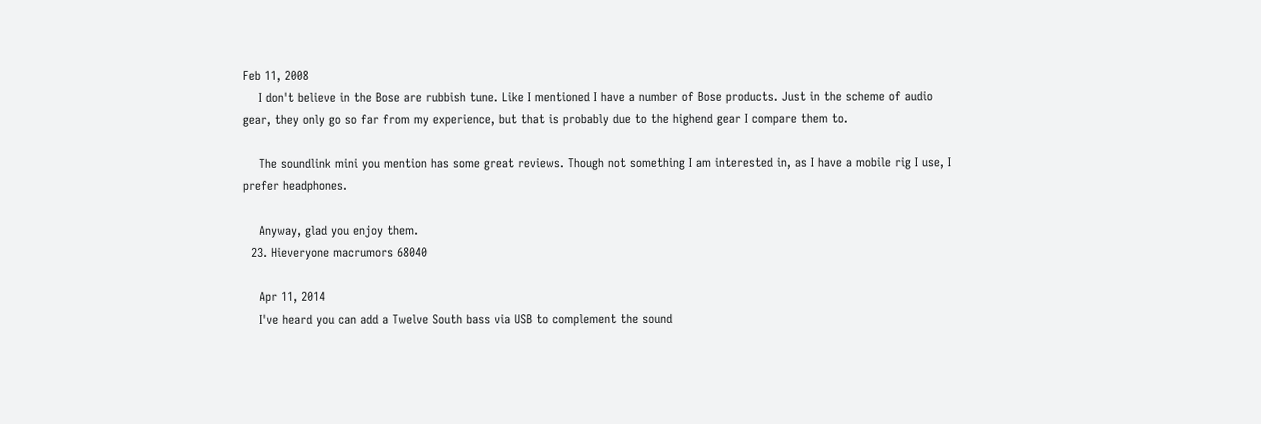Feb 11, 2008
    I don't believe in the Bose are rubbish tune. Like I mentioned I have a number of Bose products. Just in the scheme of audio gear, they only go so far from my experience, but that is probably due to the highend gear I compare them to.

    The soundlink mini you mention has some great reviews. Though not something I am interested in, as I have a mobile rig I use, I prefer headphones.

    Anyway, glad you enjoy them.
  23. Hieveryone macrumors 68040

    Apr 11, 2014
    I've heard you can add a Twelve South bass via USB to complement the sound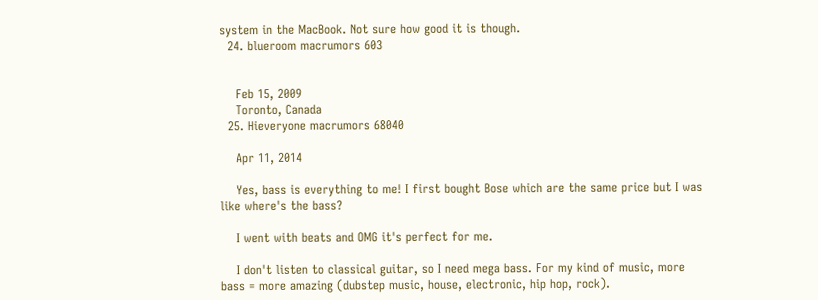system in the MacBook. Not sure how good it is though.
  24. blueroom macrumors 603


    Feb 15, 2009
    Toronto, Canada
  25. Hieveryone macrumors 68040

    Apr 11, 2014

    Yes, bass is everything to me! I first bought Bose which are the same price but I was like where's the bass?

    I went with beats and OMG it's perfect for me.

    I don't listen to classical guitar, so I need mega bass. For my kind of music, more bass = more amazing (dubstep music, house, electronic, hip hop, rock).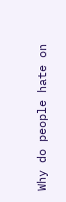Why do people hate on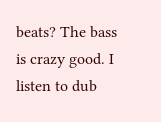beats? The bass is crazy good. I listen to dub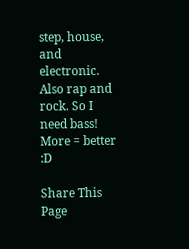step, house, and electronic. Also rap and rock. So I need bass! More = better :D

Share This Page